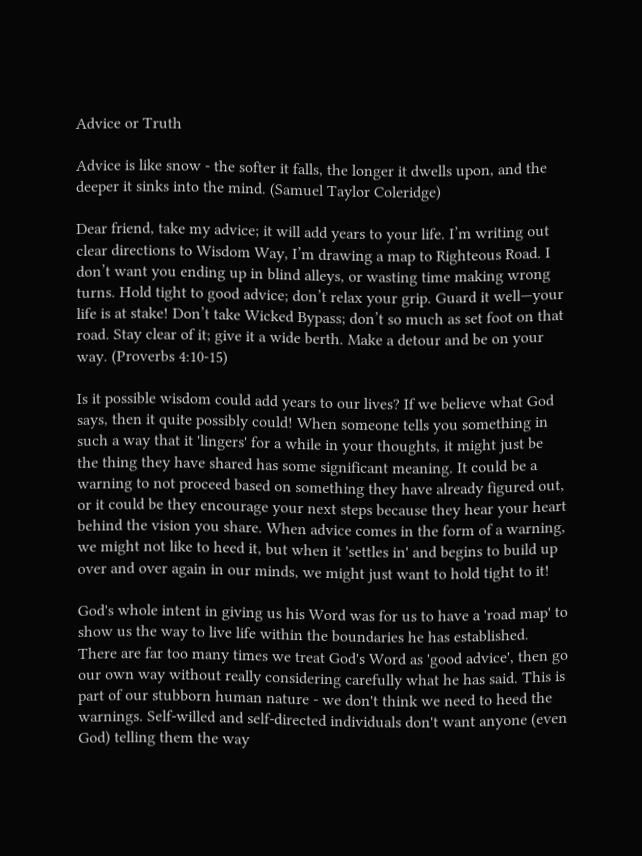Advice or Truth

Advice is like snow - the softer it falls, the longer it dwells upon, and the deeper it sinks into the mind. (Samuel Taylor Coleridge)

Dear friend, take my advice; it will add years to your life. I’m writing out clear directions to Wisdom Way, I’m drawing a map to Righteous Road. I don’t want you ending up in blind alleys, or wasting time making wrong turns. Hold tight to good advice; don’t relax your grip. Guard it well—your life is at stake! Don’t take Wicked Bypass; don’t so much as set foot on that road. Stay clear of it; give it a wide berth. Make a detour and be on your way. (Proverbs 4:10-15)

Is it possible wisdom could add years to our lives? If we believe what God says, then it quite possibly could! When someone tells you something in such a way that it 'lingers' for a while in your thoughts, it might just be the thing they have shared has some significant meaning. It could be a warning to not proceed based on something they have already figured out, or it could be they encourage your next steps because they hear your heart behind the vision you share. When advice comes in the form of a warning, we might not like to heed it, but when it 'settles in' and begins to build up over and over again in our minds, we might just want to hold tight to it!

God's whole intent in giving us his Word was for us to have a 'road map' to show us the way to live life within the boundaries he has established. There are far too many times we treat God's Word as 'good advice', then go our own way without really considering carefully what he has said. This is part of our stubborn human nature - we don't think we need to heed the warnings. Self-willed and self-directed individuals don't want anyone (even God) telling them the way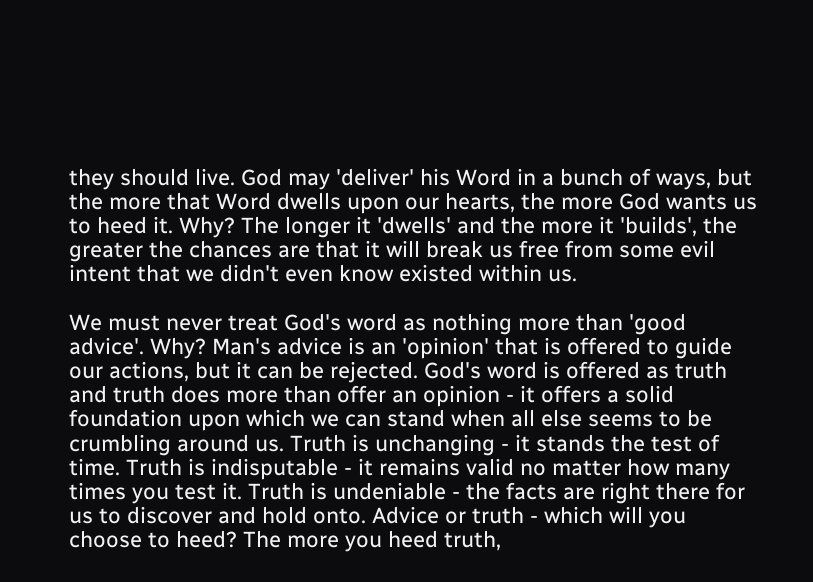they should live. God may 'deliver' his Word in a bunch of ways, but the more that Word dwells upon our hearts, the more God wants us to heed it. Why? The longer it 'dwells' and the more it 'builds', the greater the chances are that it will break us free from some evil intent that we didn't even know existed within us.

We must never treat God's word as nothing more than 'good advice'. Why? Man's advice is an 'opinion' that is offered to guide our actions, but it can be rejected. God's word is offered as truth and truth does more than offer an opinion - it offers a solid foundation upon which we can stand when all else seems to be crumbling around us. Truth is unchanging - it stands the test of time. Truth is indisputable - it remains valid no matter how many times you test it. Truth is undeniable - the facts are right there for us to discover and hold onto. Advice or truth - which will you choose to heed? The more you heed truth,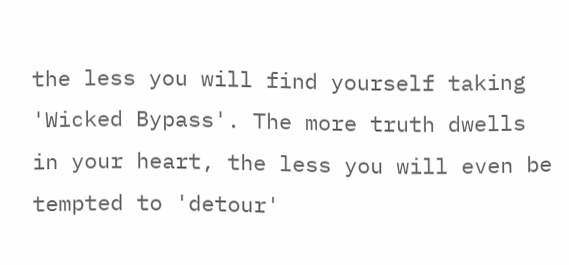the less you will find yourself taking 'Wicked Bypass'. The more truth dwells in your heart, the less you will even be tempted to 'detour'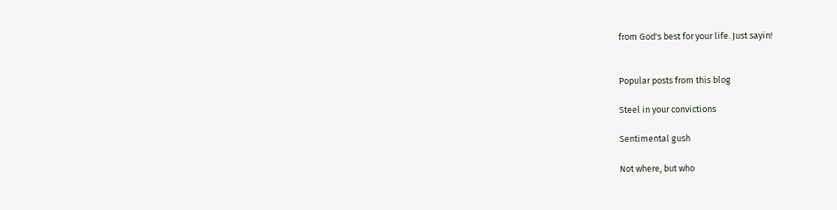from God's best for your life. Just sayin!


Popular posts from this blog

Steel in your convictions

Sentimental gush

Not where, but who